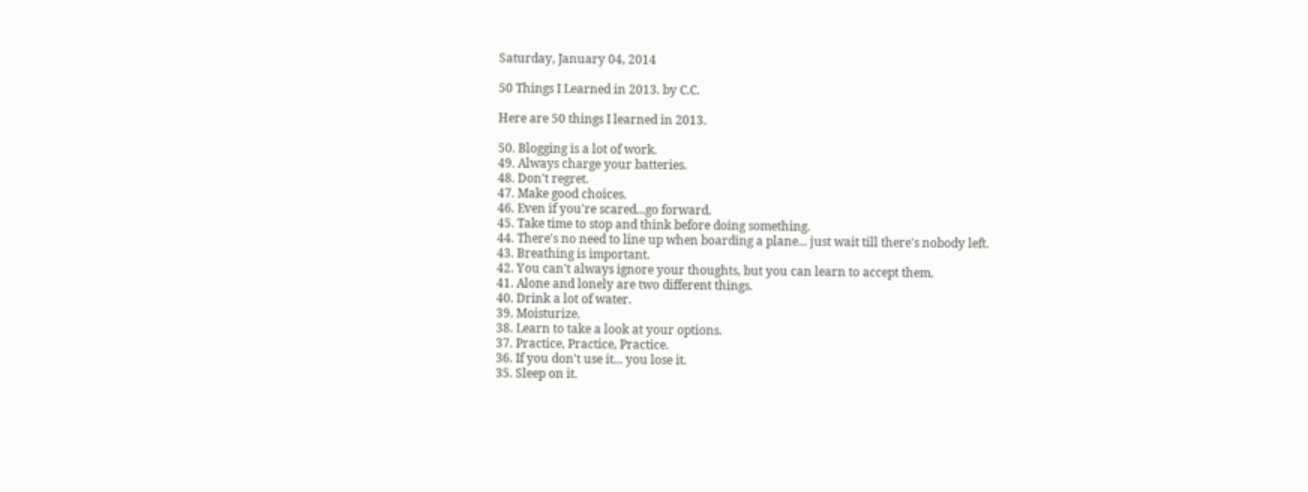Saturday, January 04, 2014

50 Things I Learned in 2013. by C.C.

Here are 50 things I learned in 2013.

50. Blogging is a lot of work.
49. Always charge your batteries.
48. Don't regret.
47. Make good choices.
46. Even if you're scared...go forward.
45. Take time to stop and think before doing something.
44. There's no need to line up when boarding a plane... just wait till there's nobody left.
43. Breathing is important.
42. You can't always ignore your thoughts, but you can learn to accept them.
41. Alone and lonely are two different things.
40. Drink a lot of water.
39. Moisturize.
38. Learn to take a look at your options.
37. Practice, Practice, Practice.
36. If you don't use it... you lose it.
35. Sleep on it.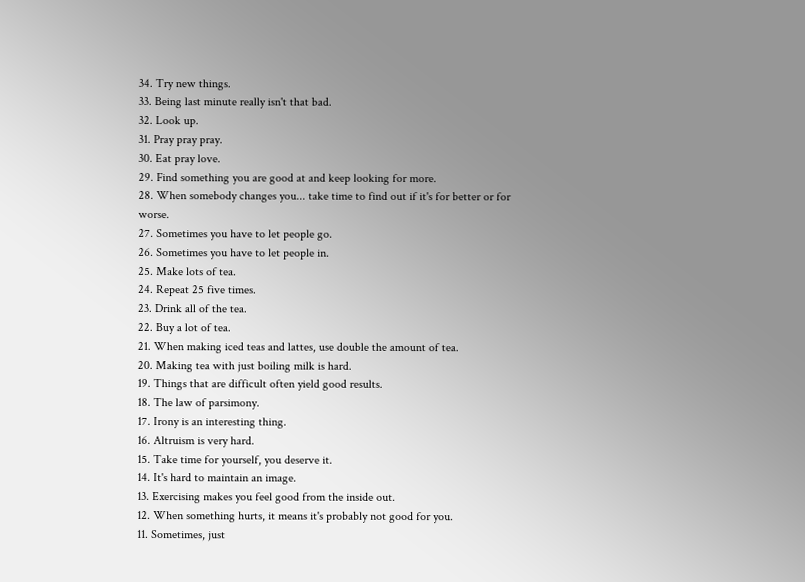34. Try new things.
33. Being last minute really isn't that bad.
32. Look up.
31. Pray pray pray.
30. Eat pray love.
29. Find something you are good at and keep looking for more.
28. When somebody changes you... take time to find out if it's for better or for worse.
27. Sometimes you have to let people go.
26. Sometimes you have to let people in.
25. Make lots of tea.
24. Repeat 25 five times.
23. Drink all of the tea.
22. Buy a lot of tea.
21. When making iced teas and lattes, use double the amount of tea.
20. Making tea with just boiling milk is hard.
19. Things that are difficult often yield good results.
18. The law of parsimony.
17. Irony is an interesting thing.
16. Altruism is very hard.
15. Take time for yourself, you deserve it.
14. It's hard to maintain an image.
13. Exercising makes you feel good from the inside out.
12. When something hurts, it means it's probably not good for you.
11. Sometimes, just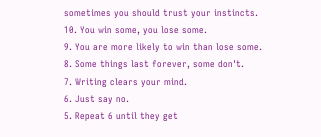sometimes you should trust your instincts.
10. You win some, you lose some.
9. You are more likely to win than lose some.
8. Some things last forever, some don't.
7. Writing clears your mind.
6. Just say no.
5. Repeat 6 until they get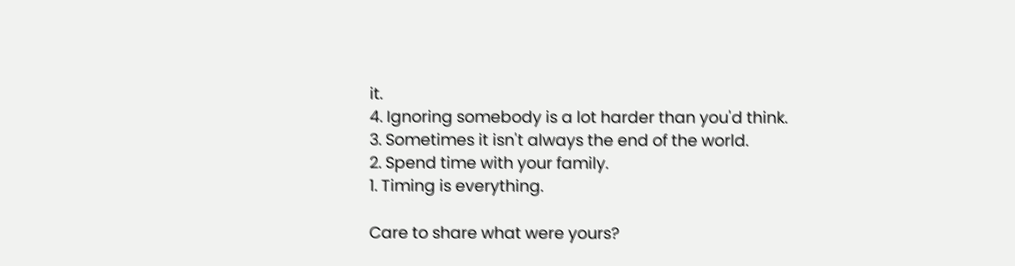it.
4. Ignoring somebody is a lot harder than you'd think.
3. Sometimes it isn't always the end of the world.
2. Spend time with your family.
1. Timing is everything.

Care to share what were yours?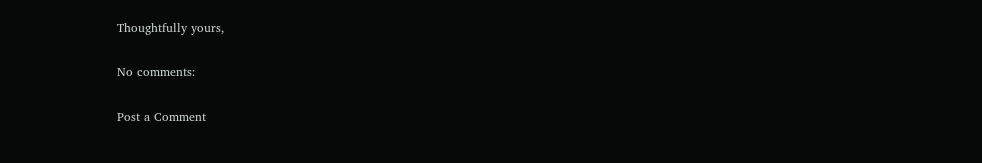Thoughtfully yours,

No comments:

Post a Comment